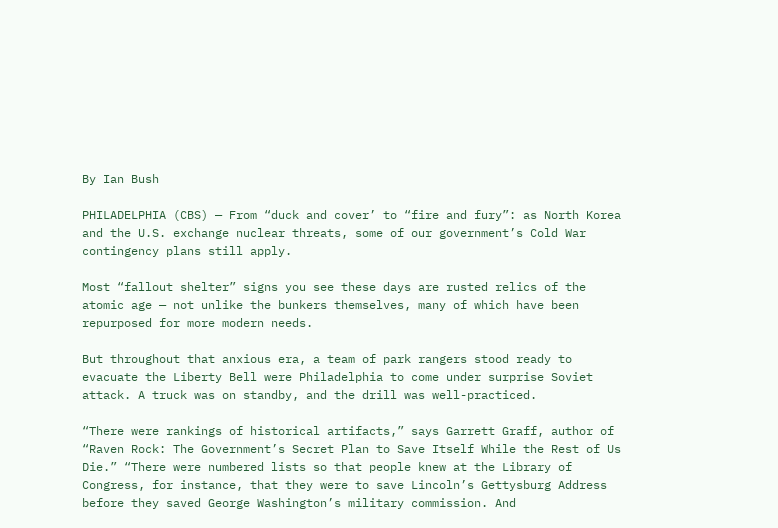By Ian Bush

PHILADELPHIA (CBS) — From “duck and cover’ to “fire and fury”: as North Korea and the U.S. exchange nuclear threats, some of our government’s Cold War contingency plans still apply.

Most “fallout shelter” signs you see these days are rusted relics of the atomic age — not unlike the bunkers themselves, many of which have been repurposed for more modern needs.

But throughout that anxious era, a team of park rangers stood ready to evacuate the Liberty Bell were Philadelphia to come under surprise Soviet attack. A truck was on standby, and the drill was well-practiced.

“There were rankings of historical artifacts,” says Garrett Graff, author of “Raven Rock: The Government’s Secret Plan to Save Itself While the Rest of Us Die.” “There were numbered lists so that people knew at the Library of Congress, for instance, that they were to save Lincoln’s Gettysburg Address before they saved George Washington’s military commission. And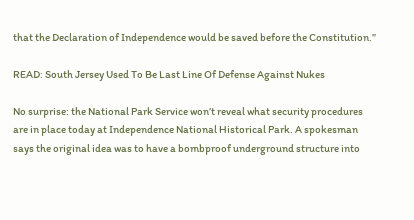that the Declaration of Independence would be saved before the Constitution.”

READ: South Jersey Used To Be Last Line Of Defense Against Nukes

No surprise: the National Park Service won’t reveal what security procedures are in place today at Independence National Historical Park. A spokesman says the original idea was to have a bombproof underground structure into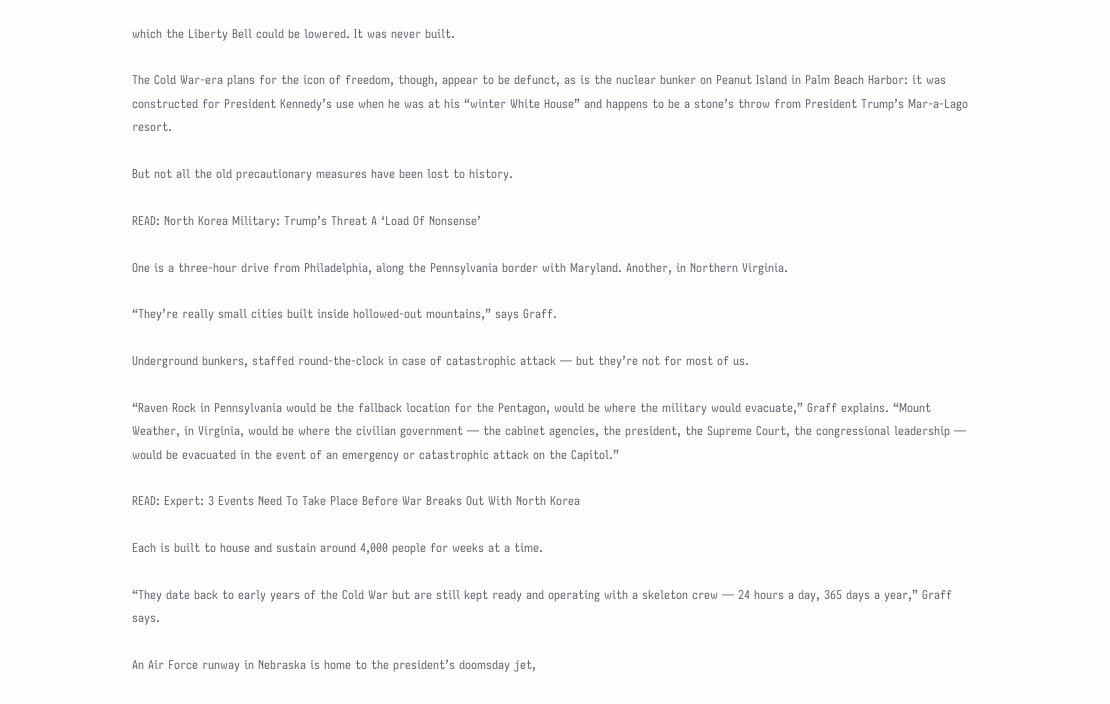which the Liberty Bell could be lowered. It was never built.

The Cold War-era plans for the icon of freedom, though, appear to be defunct, as is the nuclear bunker on Peanut Island in Palm Beach Harbor: it was constructed for President Kennedy’s use when he was at his “winter White House” and happens to be a stone’s throw from President Trump’s Mar-a-Lago resort.

But not all the old precautionary measures have been lost to history.

READ: North Korea Military: Trump’s Threat A ‘Load Of Nonsense’

One is a three-hour drive from Philadelphia, along the Pennsylvania border with Maryland. Another, in Northern Virginia.

“They’re really small cities built inside hollowed-out mountains,” says Graff.

Underground bunkers, staffed round-the-clock in case of catastrophic attack — but they’re not for most of us.

“Raven Rock in Pennsylvania would be the fallback location for the Pentagon, would be where the military would evacuate,” Graff explains. “Mount Weather, in Virginia, would be where the civilian government — the cabinet agencies, the president, the Supreme Court, the congressional leadership — would be evacuated in the event of an emergency or catastrophic attack on the Capitol.”

READ: Expert: 3 Events Need To Take Place Before War Breaks Out With North Korea

Each is built to house and sustain around 4,000 people for weeks at a time.

“They date back to early years of the Cold War but are still kept ready and operating with a skeleton crew — 24 hours a day, 365 days a year,” Graff says.

An Air Force runway in Nebraska is home to the president’s doomsday jet,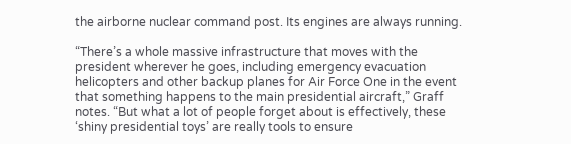the airborne nuclear command post. Its engines are always running.

“There’s a whole massive infrastructure that moves with the president wherever he goes, including emergency evacuation helicopters and other backup planes for Air Force One in the event that something happens to the main presidential aircraft,” Graff notes. “But what a lot of people forget about is effectively, these ‘shiny presidential toys’ are really tools to ensure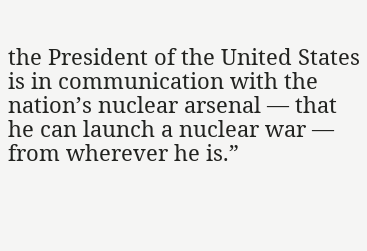the President of the United States is in communication with the nation’s nuclear arsenal — that he can launch a nuclear war — from wherever he is.”